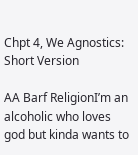Chpt 4, We Agnostics: Short Version

AA Barf ReligionI’m an alcoholic who loves god but kinda wants to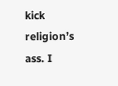kick religion’s ass. I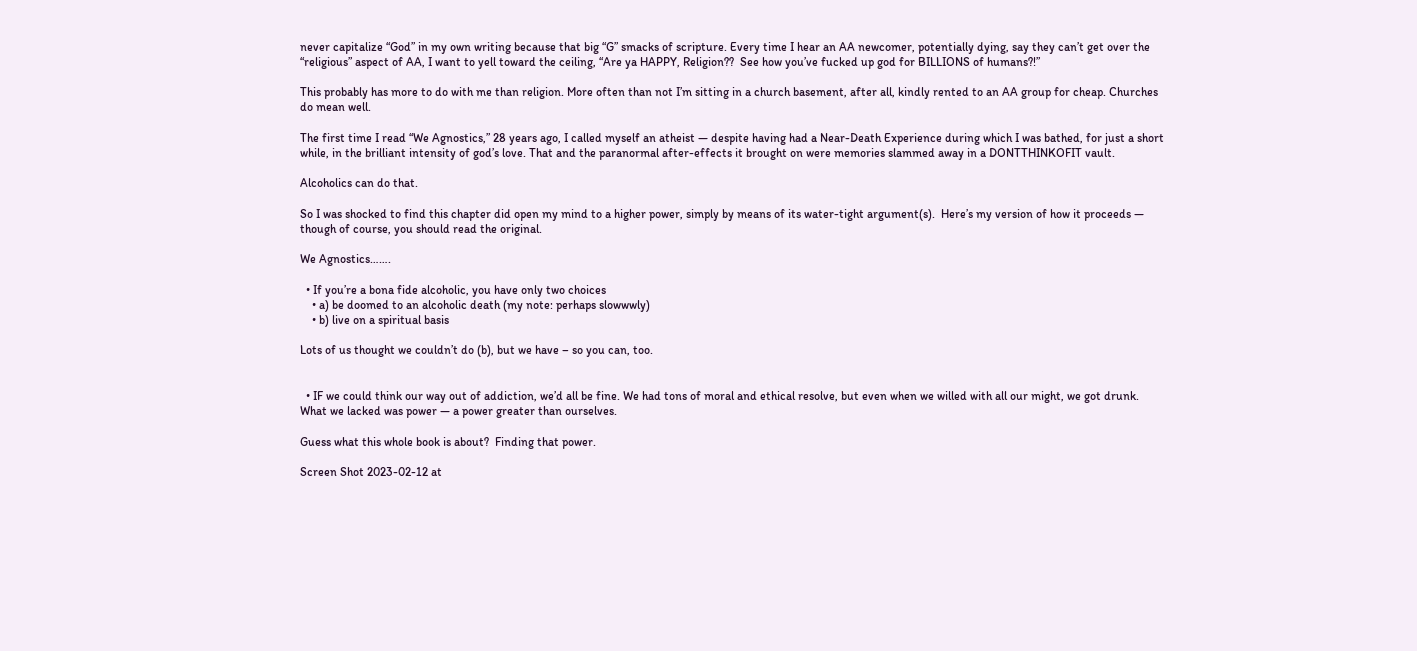never capitalize “God” in my own writing because that big “G” smacks of scripture. Every time I hear an AA newcomer, potentially dying, say they can’t get over the “religious” aspect of AA, I want to yell toward the ceiling, “Are ya HAPPY, Religion??  See how you’ve fucked up god for BILLIONS of humans?!”

This probably has more to do with me than religion. More often than not I’m sitting in a church basement, after all, kindly rented to an AA group for cheap. Churches do mean well.

The first time I read “We Agnostics,” 28 years ago, I called myself an atheist — despite having had a Near-Death Experience during which I was bathed, for just a short while, in the brilliant intensity of god’s love. That and the paranormal after-effects it brought on were memories slammed away in a DONTTHINKOFIT vault.

Alcoholics can do that.

So I was shocked to find this chapter did open my mind to a higher power, simply by means of its water-tight argument(s).  Here’s my version of how it proceeds — though of course, you should read the original.

We Agnostics…….

  • If you’re a bona fide alcoholic, you have only two choices
    • a) be doomed to an alcoholic death (my note: perhaps slowwwly)
    • b) live on a spiritual basis

Lots of us thought we couldn’t do (b), but we have – so you can, too.


  • IF we could think our way out of addiction, we’d all be fine. We had tons of moral and ethical resolve, but even when we willed with all our might, we got drunk.  What we lacked was power — a power greater than ourselves.

Guess what this whole book is about?  Finding that power.

Screen Shot 2023-02-12 at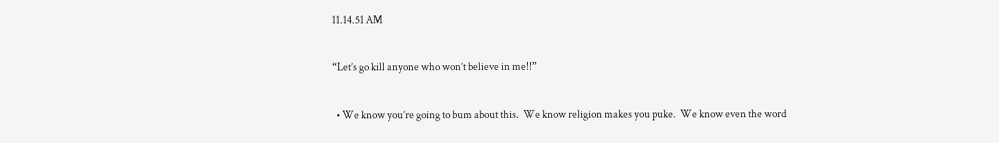11.14.51 AM

“Let’s go kill anyone who won’t believe in me!!”

  • We know you’re going to bum about this.  We know religion makes you puke.  We know even the word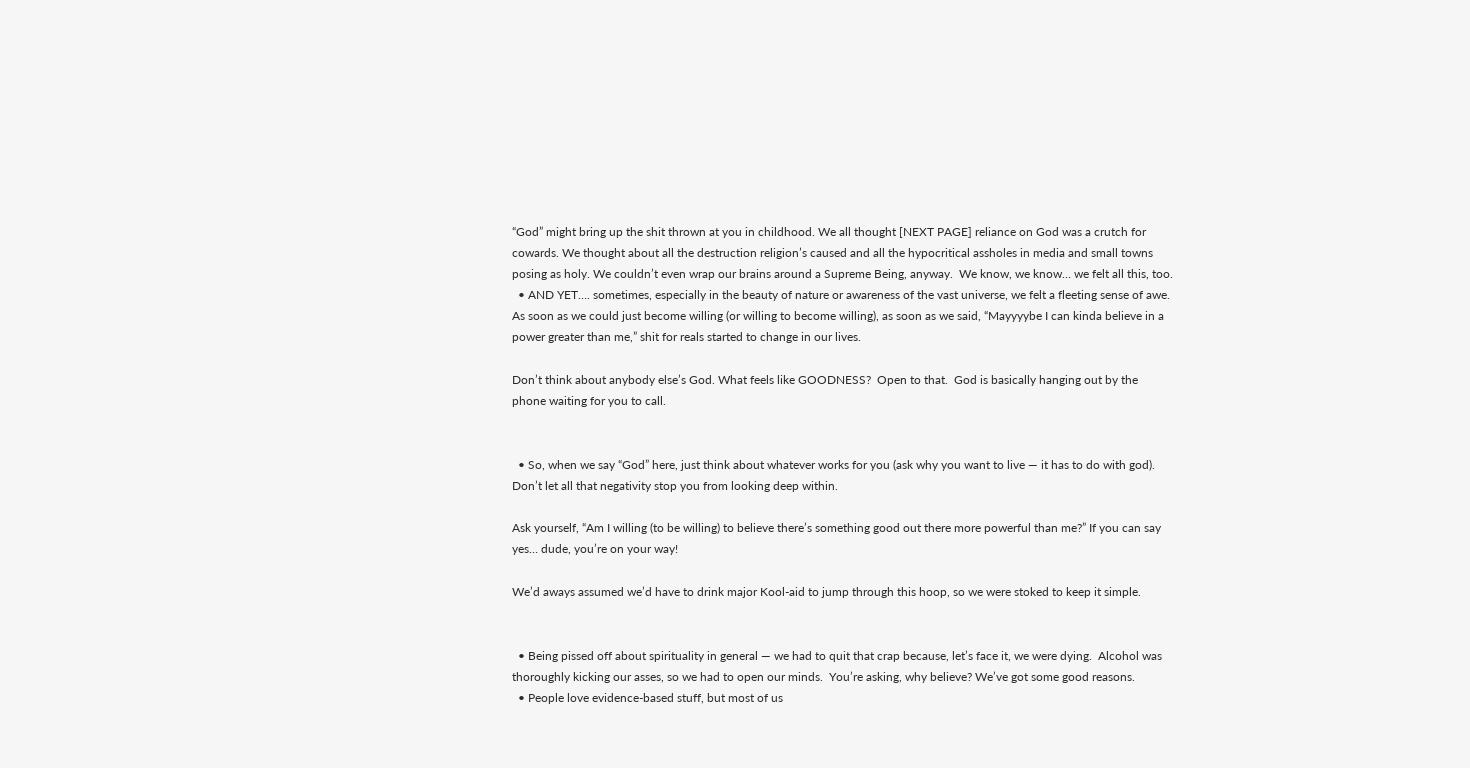“God” might bring up the shit thrown at you in childhood. We all thought [NEXT PAGE] reliance on God was a crutch for cowards. We thought about all the destruction religion’s caused and all the hypocritical assholes in media and small towns posing as holy. We couldn’t even wrap our brains around a Supreme Being, anyway.  We know, we know… we felt all this, too.
  • AND YET…. sometimes, especially in the beauty of nature or awareness of the vast universe, we felt a fleeting sense of awe. As soon as we could just become willing (or willing to become willing), as soon as we said, “Mayyyybe I can kinda believe in a power greater than me,” shit for reals started to change in our lives.

Don’t think about anybody else’s God. What feels like GOODNESS?  Open to that.  God is basically hanging out by the phone waiting for you to call.


  • So, when we say “God” here, just think about whatever works for you (ask why you want to live — it has to do with god).  Don’t let all that negativity stop you from looking deep within.

Ask yourself, “Am I willing (to be willing) to believe there’s something good out there more powerful than me?” If you can say yes… dude, you’re on your way!

We’d aways assumed we’d have to drink major Kool-aid to jump through this hoop, so we were stoked to keep it simple.


  • Being pissed off about spirituality in general — we had to quit that crap because, let’s face it, we were dying.  Alcohol was thoroughly kicking our asses, so we had to open our minds.  You’re asking, why believe? We’ve got some good reasons.
  • People love evidence-based stuff, but most of us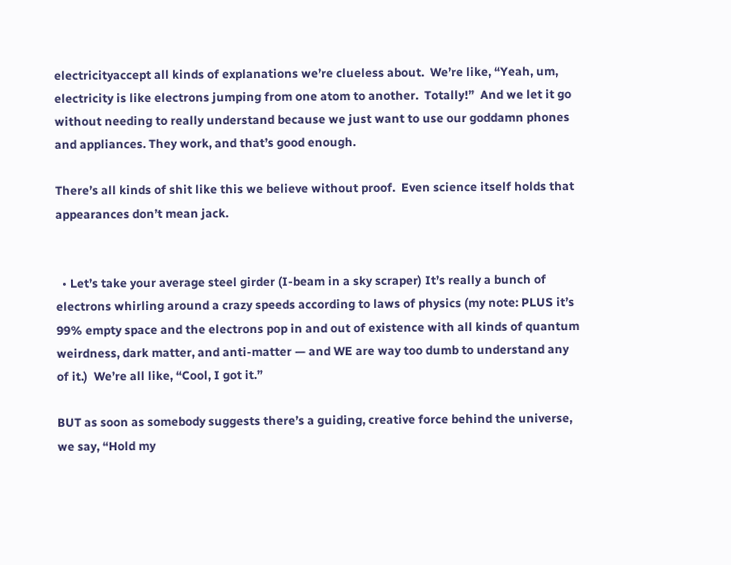electricityaccept all kinds of explanations we’re clueless about.  We’re like, “Yeah, um, electricity is like electrons jumping from one atom to another.  Totally!”  And we let it go without needing to really understand because we just want to use our goddamn phones and appliances. They work, and that’s good enough.

There’s all kinds of shit like this we believe without proof.  Even science itself holds that appearances don’t mean jack.


  • Let’s take your average steel girder (I-beam in a sky scraper) It’s really a bunch of electrons whirling around a crazy speeds according to laws of physics (my note: PLUS it’s 99% empty space and the electrons pop in and out of existence with all kinds of quantum weirdness, dark matter, and anti-matter — and WE are way too dumb to understand any of it.)  We’re all like, “Cool, I got it.”

BUT as soon as somebody suggests there’s a guiding, creative force behind the universe, we say, “Hold my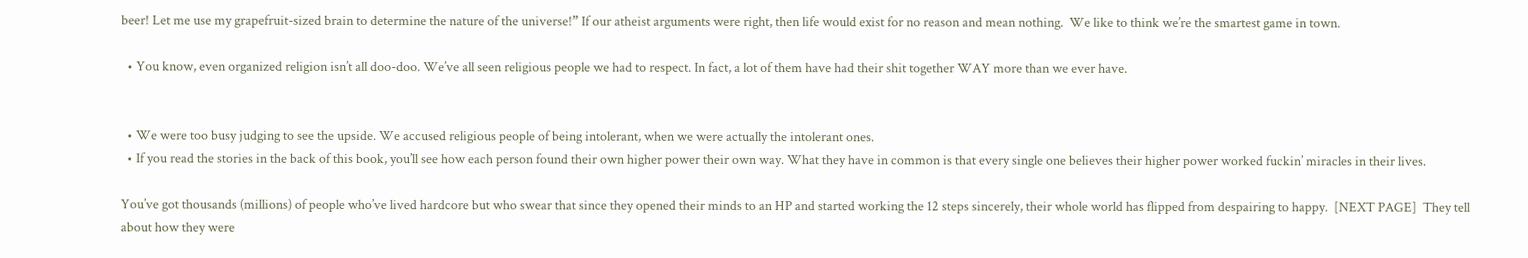beer! Let me use my grapefruit-sized brain to determine the nature of the universe!” If our atheist arguments were right, then life would exist for no reason and mean nothing.  We like to think we’re the smartest game in town.

  • You know, even organized religion isn’t all doo-doo. We’ve all seen religious people we had to respect. In fact, a lot of them have had their shit together WAY more than we ever have.


  • We were too busy judging to see the upside. We accused religious people of being intolerant, when we were actually the intolerant ones.
  • If you read the stories in the back of this book, you’ll see how each person found their own higher power their own way. What they have in common is that every single one believes their higher power worked fuckin’ miracles in their lives.

You’ve got thousands (millions) of people who’ve lived hardcore but who swear that since they opened their minds to an HP and started working the 12 steps sincerely, their whole world has flipped from despairing to happy.  [NEXT PAGE]  They tell  about how they were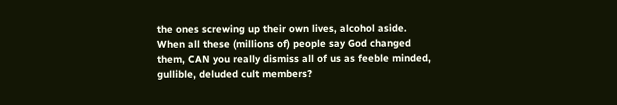the ones screwing up their own lives, alcohol aside. When all these (millions of) people say God changed them, CAN you really dismiss all of us as feeble minded, gullible, deluded cult members?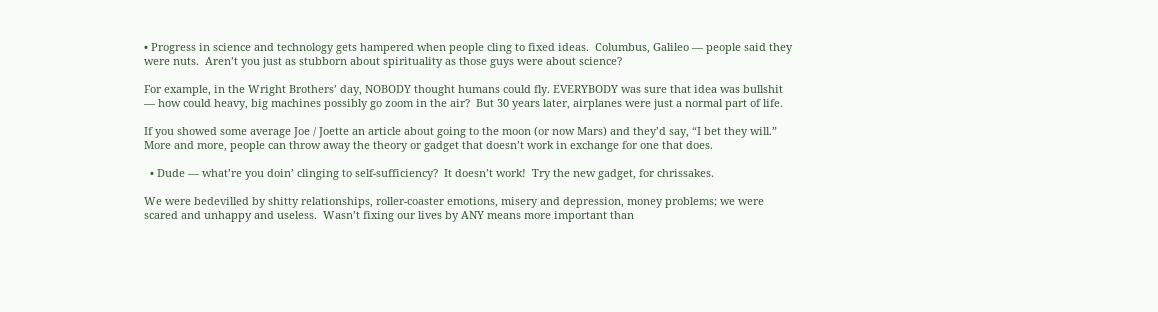• Progress in science and technology gets hampered when people cling to fixed ideas.  Columbus, Galileo — people said they were nuts.  Aren’t you just as stubborn about spirituality as those guys were about science?

For example, in the Wright Brothers’ day, NOBODY thought humans could fly. EVERYBODY was sure that idea was bullshit — how could heavy, big machines possibly go zoom in the air?  But 30 years later, airplanes were just a normal part of life.

If you showed some average Joe / Joette an article about going to the moon (or now Mars) and they’d say, “I bet they will.” More and more, people can throw away the theory or gadget that doesn’t work in exchange for one that does.

  • Dude — what’re you doin’ clinging to self-sufficiency?  It doesn’t work!  Try the new gadget, for chrissakes.

We were bedevilled by shitty relationships, roller-coaster emotions, misery and depression, money problems; we were scared and unhappy and useless.  Wasn’t fixing our lives by ANY means more important than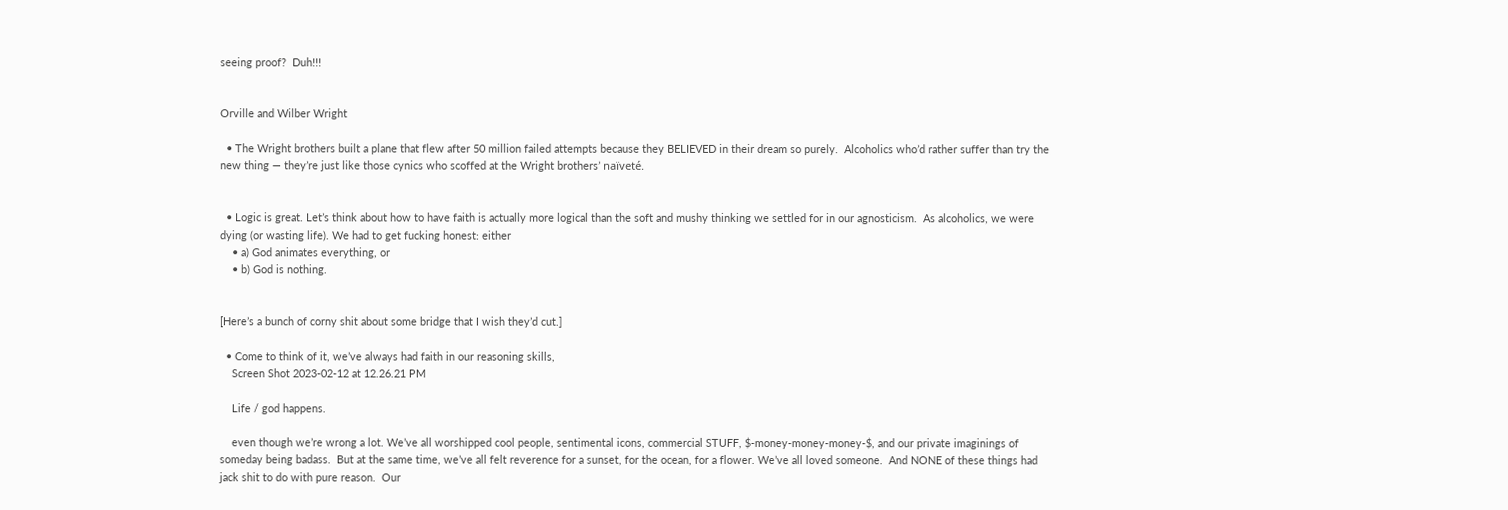seeing proof?  Duh!!!


Orville and Wilber Wright

  • The Wright brothers built a plane that flew after 50 million failed attempts because they BELIEVED in their dream so purely.  Alcoholics who’d rather suffer than try the new thing — they’re just like those cynics who scoffed at the Wright brothers’ naïveté.


  • Logic is great. Let’s think about how to have faith is actually more logical than the soft and mushy thinking we settled for in our agnosticism.  As alcoholics, we were dying (or wasting life). We had to get fucking honest: either
    • a) God animates everything, or
    • b) God is nothing.


[Here’s a bunch of corny shit about some bridge that I wish they’d cut.]

  • Come to think of it, we’ve always had faith in our reasoning skills,
    Screen Shot 2023-02-12 at 12.26.21 PM

    Life / god happens.

    even though we’re wrong a lot. We’ve all worshipped cool people, sentimental icons, commercial STUFF, $-money-money-money-$, and our private imaginings of someday being badass.  But at the same time, we’ve all felt reverence for a sunset, for the ocean, for a flower. We’ve all loved someone.  And NONE of these things had jack shit to do with pure reason.  Our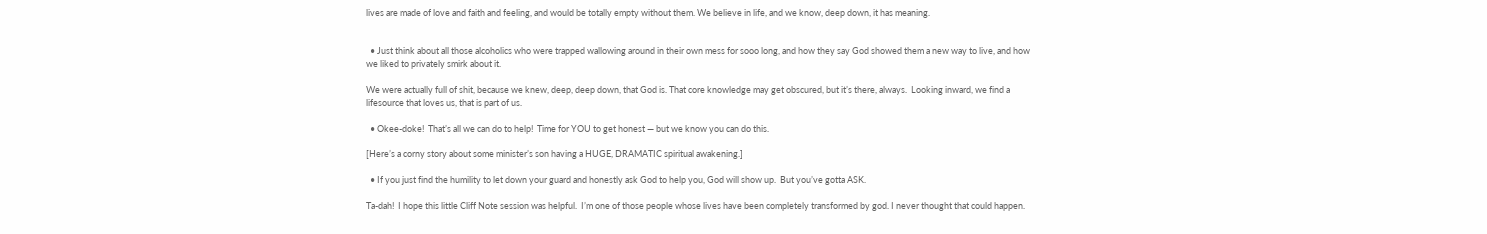lives are made of love and faith and feeling, and would be totally empty without them. We believe in life, and we know, deep down, it has meaning.


  • Just think about all those alcoholics who were trapped wallowing around in their own mess for sooo long, and how they say God showed them a new way to live, and how we liked to privately smirk about it.

We were actually full of shit, because we knew, deep, deep down, that God is. That core knowledge may get obscured, but it’s there, always.  Looking inward, we find a lifesource that loves us, that is part of us.

  • Okee-doke!  That’s all we can do to help!  Time for YOU to get honest — but we know you can do this.

[Here’s a corny story about some minister’s son having a HUGE, DRAMATIC spiritual awakening.]

  • If you just find the humility to let down your guard and honestly ask God to help you, God will show up.  But you’ve gotta ASK.

Ta-dah!  I hope this little Cliff Note session was helpful.  I’m one of those people whose lives have been completely transformed by god. I never thought that could happen.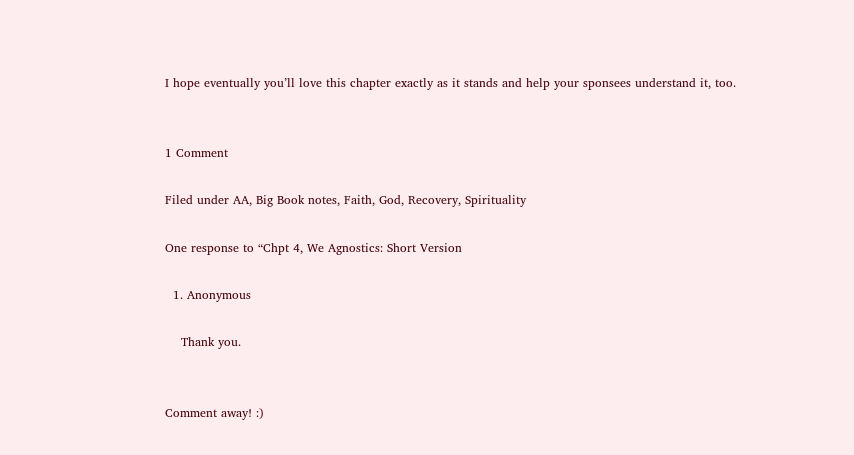I hope eventually you’ll love this chapter exactly as it stands and help your sponsees understand it, too.


1 Comment

Filed under AA, Big Book notes, Faith, God, Recovery, Spirituality

One response to “Chpt 4, We Agnostics: Short Version

  1. Anonymous

    Thank you.


Comment away! :)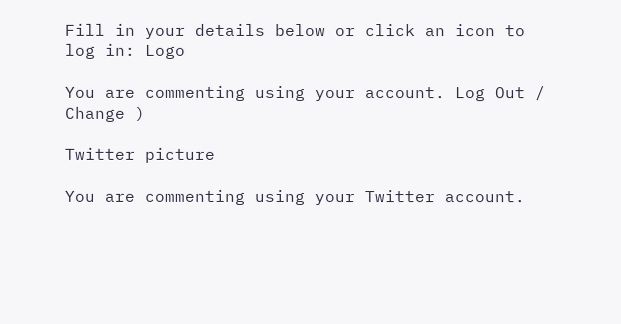Fill in your details below or click an icon to log in: Logo

You are commenting using your account. Log Out /  Change )

Twitter picture

You are commenting using your Twitter account.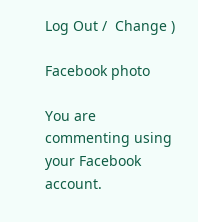Log Out /  Change )

Facebook photo

You are commenting using your Facebook account.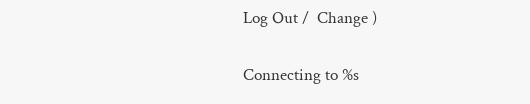Log Out /  Change )

Connecting to %s